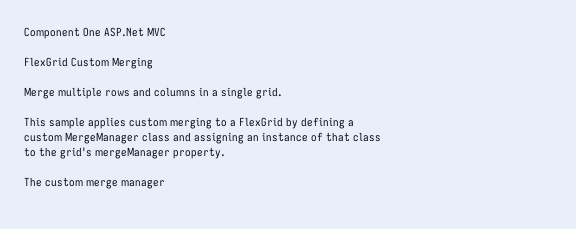Component One ASP.Net MVC

FlexGrid Custom Merging

Merge multiple rows and columns in a single grid.

This sample applies custom merging to a FlexGrid by defining a custom MergeManager class and assigning an instance of that class to the grid's mergeManager property.

The custom merge manager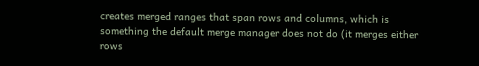creates merged ranges that span rows and columns, which is something the default merge manager does not do (it merges either rows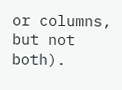or columns, but not both).